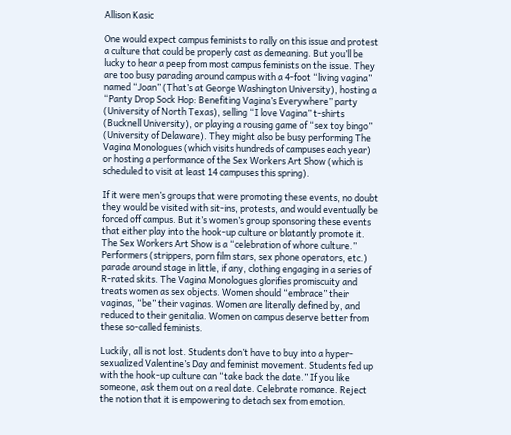Allison Kasic

One would expect campus feminists to rally on this issue and protest a culture that could be properly cast as demeaning. But you’ll be lucky to hear a peep from most campus feminists on the issue. They are too busy parading around campus with a 4-foot “living vagina” named “Joan” (That’s at George Washington University), hosting a “Panty Drop Sock Hop: Benefiting Vagina’s Everywhere” party (University of North Texas), selling “I love Vagina” t-shirts (Bucknell University), or playing a rousing game of “sex toy bingo” (University of Delaware). They might also be busy performing The Vagina Monologues (which visits hundreds of campuses each year) or hosting a performance of the Sex Workers Art Show (which is scheduled to visit at least 14 campuses this spring).

If it were men’s groups that were promoting these events, no doubt they would be visited with sit-ins, protests, and would eventually be forced off campus. But it’s women’s group sponsoring these events that either play into the hook-up culture or blatantly promote it. The Sex Workers Art Show is a “celebration of whore culture.” Performers (strippers, porn film stars, sex phone operators, etc.) parade around stage in little, if any, clothing engaging in a series of R-rated skits. The Vagina Monologues glorifies promiscuity and treats women as sex objects. Women should “embrace” their vaginas, “be” their vaginas. Women are literally defined by, and reduced to their genitalia. Women on campus deserve better from these so-called feminists.

Luckily, all is not lost. Students don’t have to buy into a hyper-sexualized Valentine’s Day and feminist movement. Students fed up with the hook-up culture can “take back the date.” If you like someone, ask them out on a real date. Celebrate romance. Reject the notion that it is empowering to detach sex from emotion.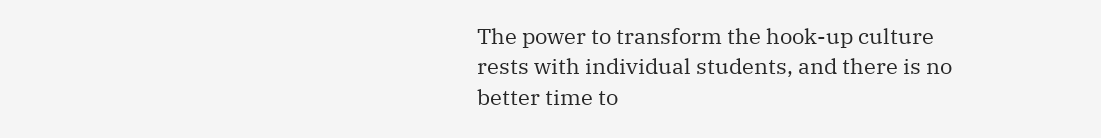The power to transform the hook-up culture rests with individual students, and there is no better time to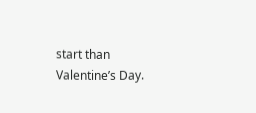start than Valentine’s Day.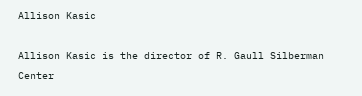Allison Kasic

Allison Kasic is the director of R. Gaull Silberman Center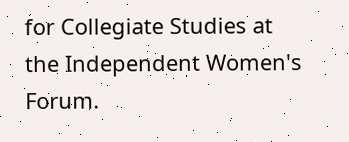for Collegiate Studies at the Independent Women's Forum.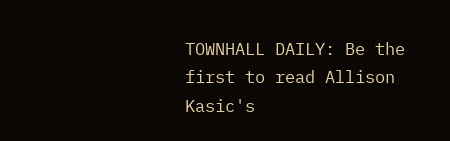TOWNHALL DAILY: Be the first to read Allison Kasic's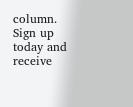column. Sign up today and receive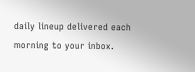daily lineup delivered each morning to your inbox.